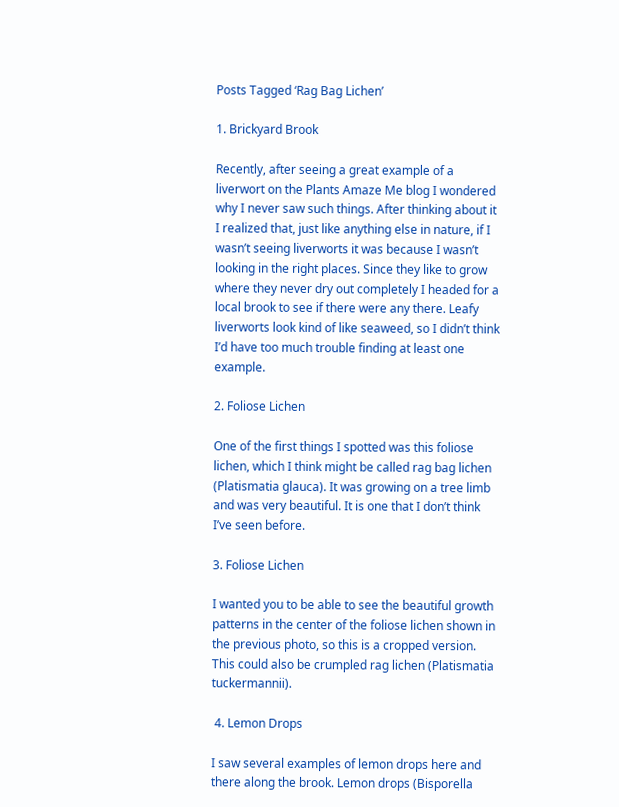Posts Tagged ‘Rag Bag Lichen’

1. Brickyard Brook

Recently, after seeing a great example of a liverwort on the Plants Amaze Me blog I wondered why I never saw such things. After thinking about it I realized that, just like anything else in nature, if I wasn’t seeing liverworts it was because I wasn’t looking in the right places. Since they like to grow where they never dry out completely I headed for a local brook to see if there were any there. Leafy liverworts look kind of like seaweed, so I didn’t think I’d have too much trouble finding at least one example.

2. Foliose Lichen

One of the first things I spotted was this foliose lichen, which I think might be called rag bag lichen (Platismatia glauca). It was growing on a tree limb and was very beautiful. It is one that I don’t think I’ve seen before.

3. Foliose Lichen

I wanted you to be able to see the beautiful growth patterns in the center of the foliose lichen shown in the previous photo, so this is a cropped version. This could also be crumpled rag lichen (Platismatia tuckermannii).

 4. Lemon Drops

I saw several examples of lemon drops here and there along the brook. Lemon drops (Bisporella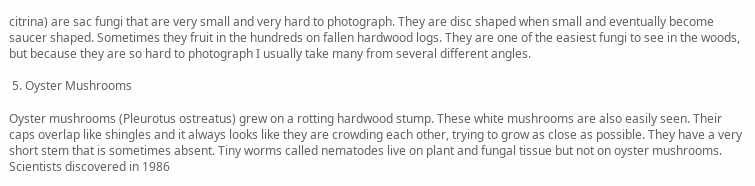citrina) are sac fungi that are very small and very hard to photograph. They are disc shaped when small and eventually become saucer shaped. Sometimes they fruit in the hundreds on fallen hardwood logs. They are one of the easiest fungi to see in the woods, but because they are so hard to photograph I usually take many from several different angles.

 5. Oyster Mushrooms

Oyster mushrooms (Pleurotus ostreatus) grew on a rotting hardwood stump. These white mushrooms are also easily seen. Their caps overlap like shingles and it always looks like they are crowding each other, trying to grow as close as possible. They have a very short stem that is sometimes absent. Tiny worms called nematodes live on plant and fungal tissue but not on oyster mushrooms. Scientists discovered in 1986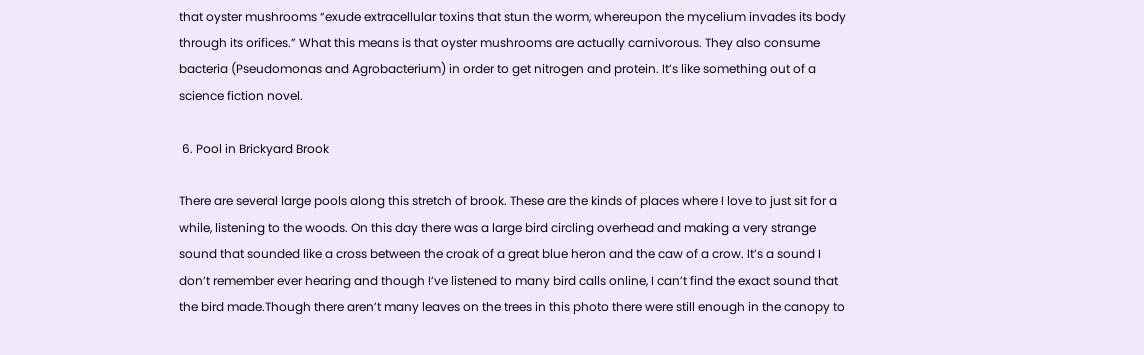that oyster mushrooms “exude extracellular toxins that stun the worm, whereupon the mycelium invades its body through its orifices.” What this means is that oyster mushrooms are actually carnivorous. They also consume bacteria (Pseudomonas and Agrobacterium) in order to get nitrogen and protein. It’s like something out of a science fiction novel.

 6. Pool in Brickyard Brook

There are several large pools along this stretch of brook. These are the kinds of places where I love to just sit for a while, listening to the woods. On this day there was a large bird circling overhead and making a very strange sound that sounded like a cross between the croak of a great blue heron and the caw of a crow. It’s a sound I don’t remember ever hearing and though I’ve listened to many bird calls online, I can’t find the exact sound that the bird made.Though there aren’t many leaves on the trees in this photo there were still enough in the canopy to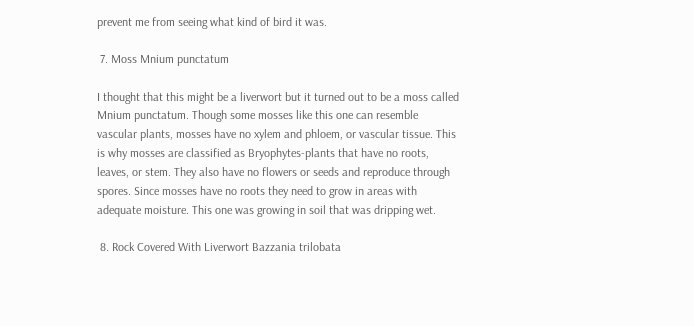prevent me from seeing what kind of bird it was.

 7. Moss Mnium punctatum

I thought that this might be a liverwort but it turned out to be a moss called Mnium punctatum. Though some mosses like this one can resemble vascular plants, mosses have no xylem and phloem, or vascular tissue. This is why mosses are classified as Bryophytes-plants that have no roots, leaves, or stem. They also have no flowers or seeds and reproduce through spores. Since mosses have no roots they need to grow in areas with adequate moisture. This one was growing in soil that was dripping wet.

 8. Rock Covered With Liverwort Bazzania trilobata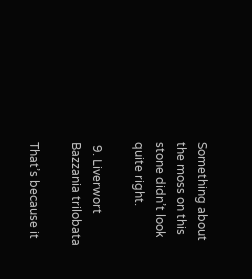Something about the moss on this stone didn’t look quite right.

 9. Liverwort Bazzania trilobata

That’s because it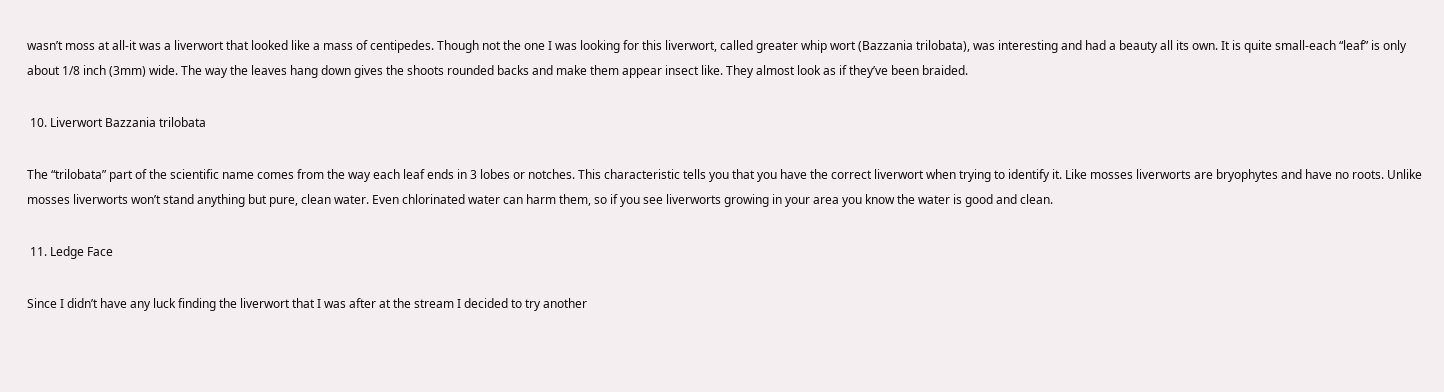wasn’t moss at all-it was a liverwort that looked like a mass of centipedes. Though not the one I was looking for this liverwort, called greater whip wort (Bazzania trilobata), was interesting and had a beauty all its own. It is quite small-each “leaf” is only about 1/8 inch (3mm) wide. The way the leaves hang down gives the shoots rounded backs and make them appear insect like. They almost look as if they’ve been braided.

 10. Liverwort Bazzania trilobata

The “trilobata” part of the scientific name comes from the way each leaf ends in 3 lobes or notches. This characteristic tells you that you have the correct liverwort when trying to identify it. Like mosses liverworts are bryophytes and have no roots. Unlike mosses liverworts won’t stand anything but pure, clean water. Even chlorinated water can harm them, so if you see liverworts growing in your area you know the water is good and clean.

 11. Ledge Face

Since I didn’t have any luck finding the liverwort that I was after at the stream I decided to try another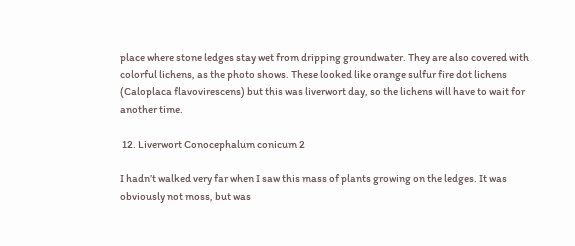place where stone ledges stay wet from dripping groundwater. They are also covered with colorful lichens, as the photo shows. These looked like orange sulfur fire dot lichens (Caloplaca flavovirescens) but this was liverwort day, so the lichens will have to wait for another time.

 12. Liverwort Conocephalum conicum 2

I hadn’t walked very far when I saw this mass of plants growing on the ledges. It was obviously not moss, but was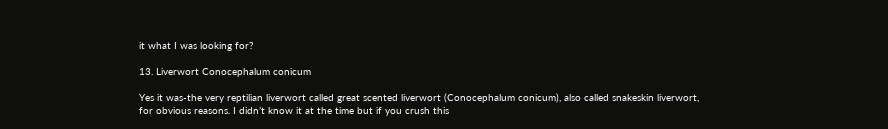it what I was looking for?

13. Liverwort Conocephalum conicum

Yes it was-the very reptilian liverwort called great scented liverwort (Conocephalum conicum), also called snakeskin liverwort, for obvious reasons. I didn’t know it at the time but if you crush this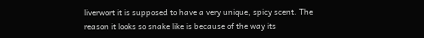liverwort it is supposed to have a very unique, spicy scent. The reason it looks so snake like is because of the way its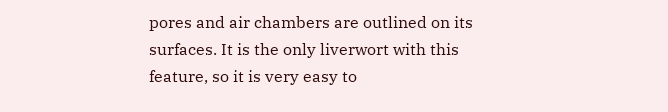pores and air chambers are outlined on its surfaces. It is the only liverwort with this feature, so it is very easy to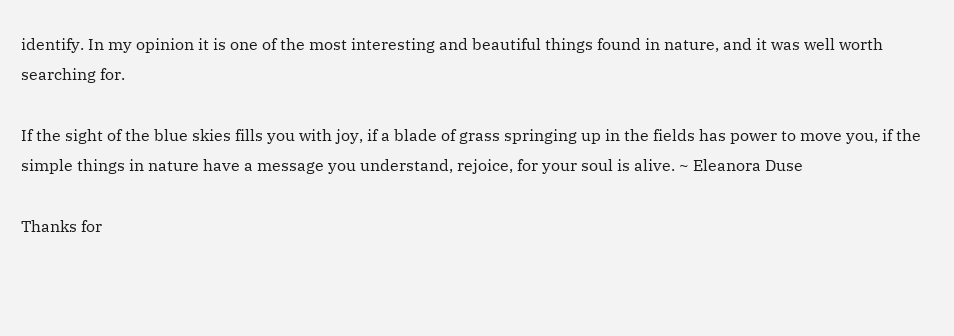identify. In my opinion it is one of the most interesting and beautiful things found in nature, and it was well worth searching for.

If the sight of the blue skies fills you with joy, if a blade of grass springing up in the fields has power to move you, if the simple things in nature have a message you understand, rejoice, for your soul is alive. ~ Eleanora Duse

Thanks for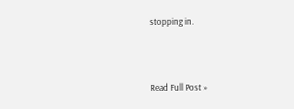stopping in.



Read Full Post »